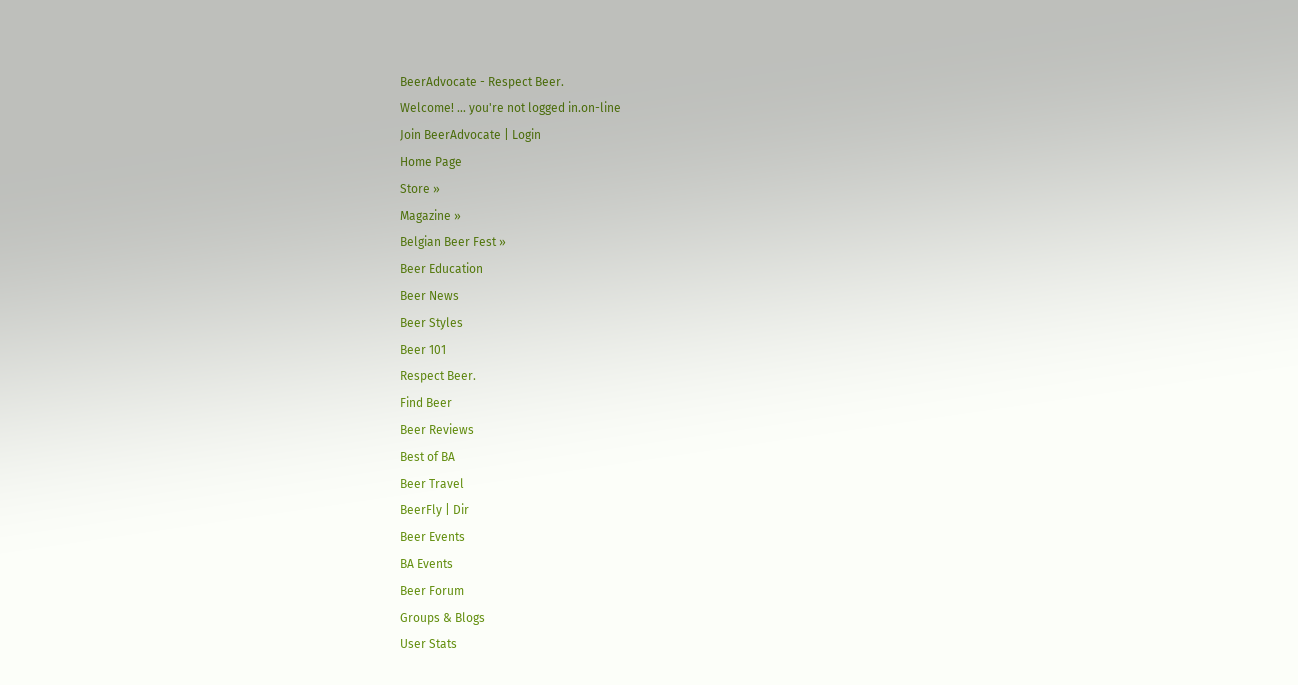BeerAdvocate - Respect Beer.
Welcome! ... you're not logged in.on-line
Join BeerAdvocate | Login
Home Page
Store »
Magazine »
Belgian Beer Fest »
Beer Education
Beer News
Beer Styles
Beer 101
Respect Beer.
Find Beer
Beer Reviews
Best of BA
Beer Travel
BeerFly | Dir
Beer Events
BA Events
Beer Forum
Groups & Blogs
User Stats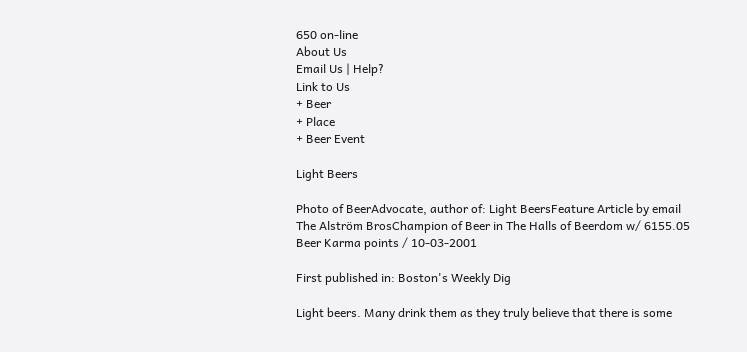650 on-line
About Us
Email Us | Help?
Link to Us
+ Beer
+ Place
+ Beer Event

Light Beers

Photo of BeerAdvocate, author of: Light BeersFeature Article by email The Alström BrosChampion of Beer in The Halls of Beerdom w/ 6155.05 Beer Karma points / 10-03-2001

First published in: Boston's Weekly Dig

Light beers. Many drink them as they truly believe that there is some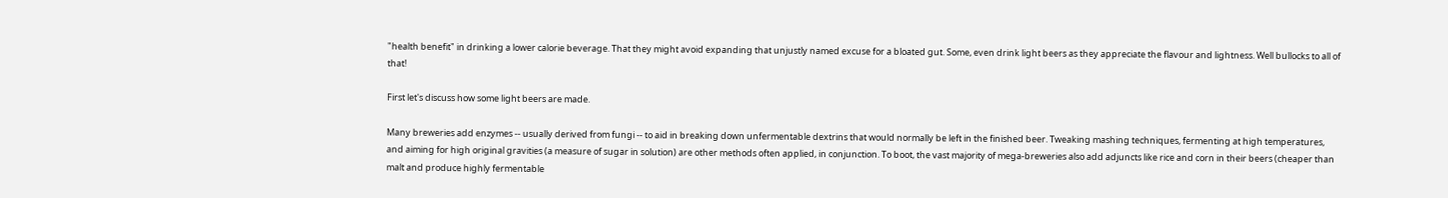"health benefit" in drinking a lower calorie beverage. That they might avoid expanding that unjustly named excuse for a bloated gut. Some, even drink light beers as they appreciate the flavour and lightness. Well bullocks to all of that!

First let's discuss how some light beers are made.

Many breweries add enzymes -- usually derived from fungi -- to aid in breaking down unfermentable dextrins that would normally be left in the finished beer. Tweaking mashing techniques, fermenting at high temperatures, and aiming for high original gravities (a measure of sugar in solution) are other methods often applied, in conjunction. To boot, the vast majority of mega-breweries also add adjuncts like rice and corn in their beers (cheaper than malt and produce highly fermentable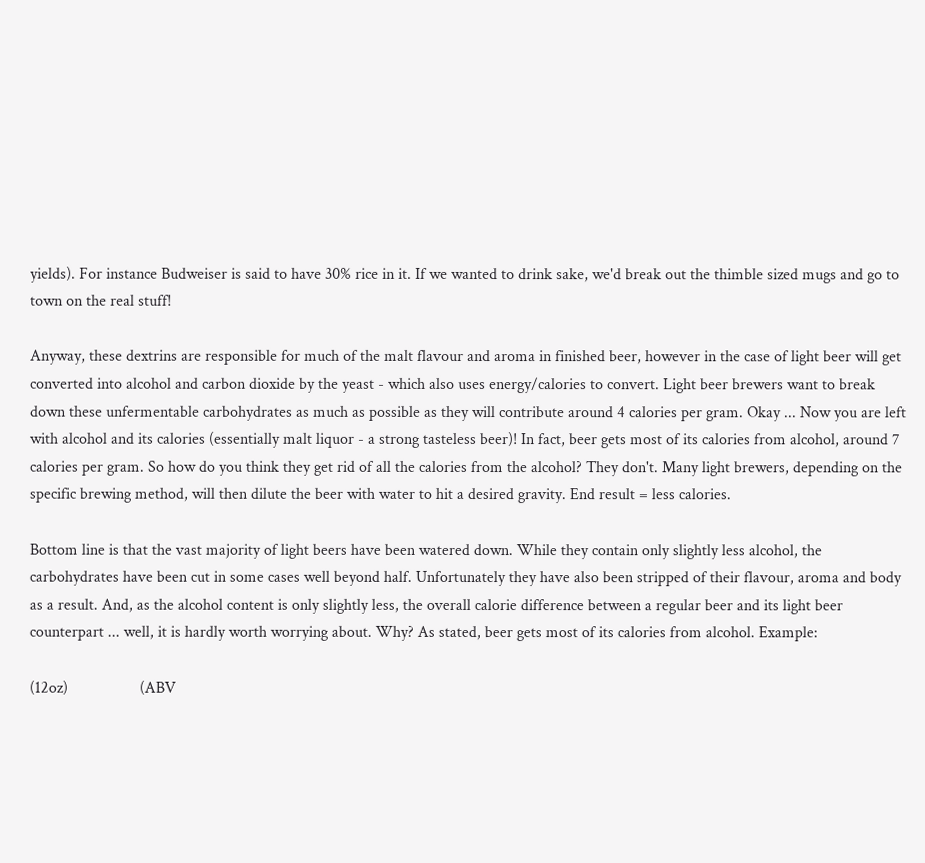yields). For instance Budweiser is said to have 30% rice in it. If we wanted to drink sake, we'd break out the thimble sized mugs and go to town on the real stuff!

Anyway, these dextrins are responsible for much of the malt flavour and aroma in finished beer, however in the case of light beer will get converted into alcohol and carbon dioxide by the yeast - which also uses energy/calories to convert. Light beer brewers want to break down these unfermentable carbohydrates as much as possible as they will contribute around 4 calories per gram. Okay ... Now you are left with alcohol and its calories (essentially malt liquor - a strong tasteless beer)! In fact, beer gets most of its calories from alcohol, around 7 calories per gram. So how do you think they get rid of all the calories from the alcohol? They don't. Many light brewers, depending on the specific brewing method, will then dilute the beer with water to hit a desired gravity. End result = less calories.

Bottom line is that the vast majority of light beers have been watered down. While they contain only slightly less alcohol, the carbohydrates have been cut in some cases well beyond half. Unfortunately they have also been stripped of their flavour, aroma and body as a result. And, as the alcohol content is only slightly less, the overall calorie difference between a regular beer and its light beer counterpart ... well, it is hardly worth worrying about. Why? As stated, beer gets most of its calories from alcohol. Example:

(12oz)                  (ABV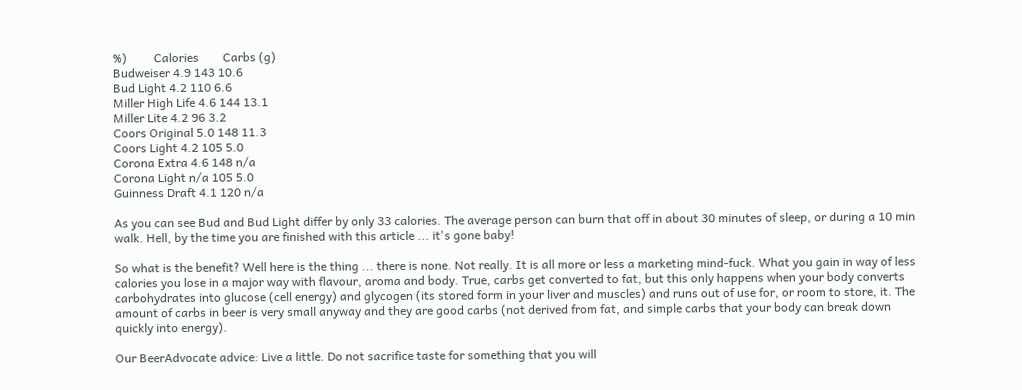%)         Calories        Carbs (g)
Budweiser 4.9 143 10.6
Bud Light 4.2 110 6.6
Miller High Life 4.6 144 13.1
Miller Lite 4.2 96 3.2
Coors Original 5.0 148 11.3
Coors Light 4.2 105 5.0
Corona Extra 4.6 148 n/a
Corona Light n/a 105 5.0
Guinness Draft 4.1 120 n/a

As you can see Bud and Bud Light differ by only 33 calories. The average person can burn that off in about 30 minutes of sleep, or during a 10 min walk. Hell, by the time you are finished with this article ... it's gone baby!

So what is the benefit? Well here is the thing ... there is none. Not really. It is all more or less a marketing mind-fuck. What you gain in way of less calories you lose in a major way with flavour, aroma and body. True, carbs get converted to fat, but this only happens when your body converts carbohydrates into glucose (cell energy) and glycogen (its stored form in your liver and muscles) and runs out of use for, or room to store, it. The amount of carbs in beer is very small anyway and they are good carbs (not derived from fat, and simple carbs that your body can break down quickly into energy).

Our BeerAdvocate advice: Live a little. Do not sacrifice taste for something that you will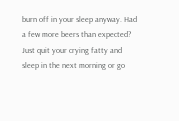burn off in your sleep anyway. Had a few more beers than expected? Just quit your crying fatty and sleep in the next morning or go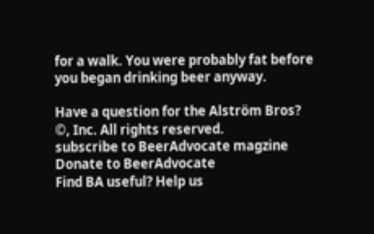for a walk. You were probably fat before you began drinking beer anyway.

Have a question for the Alström Bros?
©, Inc. All rights reserved.
subscribe to BeerAdvocate magzine
Donate to BeerAdvocate
Find BA useful? Help us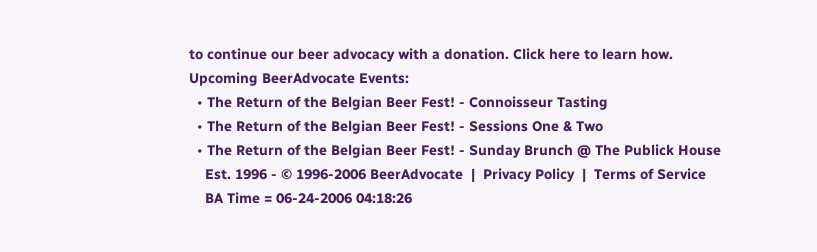to continue our beer advocacy with a donation. Click here to learn how.
Upcoming BeerAdvocate Events:
  • The Return of the Belgian Beer Fest! - Connoisseur Tasting
  • The Return of the Belgian Beer Fest! - Sessions One & Two
  • The Return of the Belgian Beer Fest! - Sunday Brunch @ The Publick House
    Est. 1996 - © 1996-2006 BeerAdvocate  |  Privacy Policy  |  Terms of Service
    BA Time = 06-24-2006 04:18:26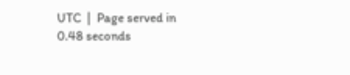UTC  |  Page served in 0.48 seconds